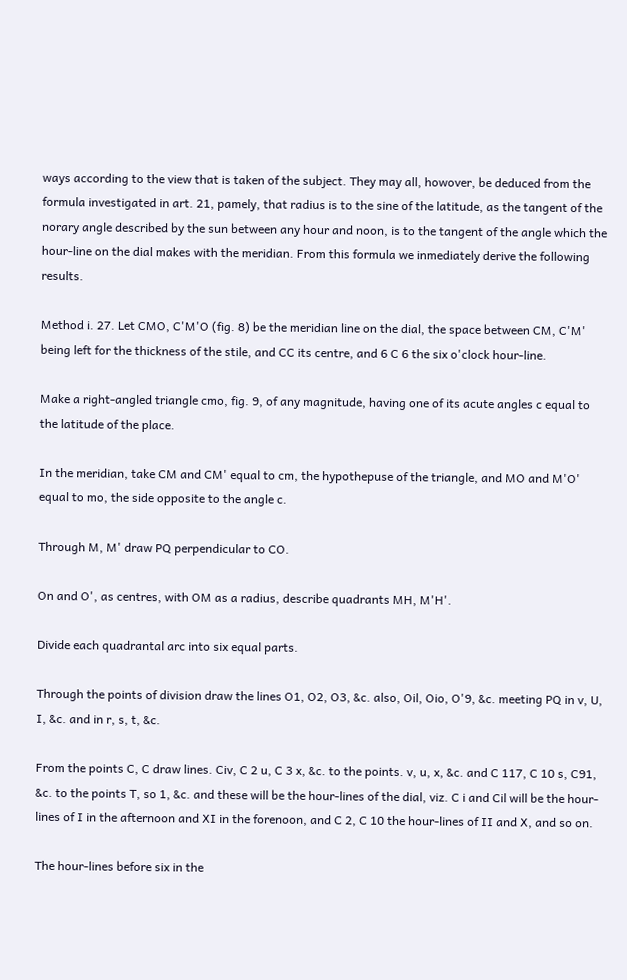ways according to the view that is taken of the subject. They may all, howover, be deduced from the formula investigated in art. 21, pamely, that radius is to the sine of the latitude, as the tangent of the norary angle described by the sun between any hour and noon, is to the tangent of the angle which the hour-line on the dial makes with the meridian. From this formula we inmediately derive the following results.

Method i. 27. Let CMO, C'M'O (fig. 8) be the meridian line on the dial, the space between CM, C'M' being left for the thickness of the stile, and CC its centre, and 6 C 6 the six o'clock hour-line.

Make a right-angled triangle cmo, fig. 9, of any magnitude, having one of its acute angles c equal to the latitude of the place.

In the meridian, take CM and CM' equal to cm, the hypothepuse of the triangle, and MO and M'O' equal to mo, the side opposite to the angle c.

Through M, M' draw PQ perpendicular to CO.

On and O', as centres, with OM as a radius, describe quadrants MH, M'H'.

Divide each quadrantal arc into six equal parts.

Through the points of division draw the lines O1, O2, O3, &c. also, Oil, Oio, O'9, &c. meeting PQ in v, U, I, &c. and in r, s, t, &c.

From the points C, C draw lines. Civ, C 2 u, C 3 x, &c. to the points. v, u, x, &c. and C 117, C 10 s, C91, &c. to the points T, so 1, &c. and these will be the hour-lines of the dial, viz. C i and Cil will be the hour-lines of I in the afternoon and XI in the forenoon, and C 2, C 10 the hour-lines of II and X, and so on.

The hour-lines before six in the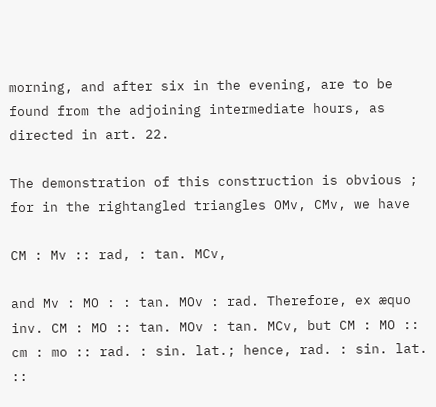morning, and after six in the evening, are to be found from the adjoining intermediate hours, as directed in art. 22.

The demonstration of this construction is obvious ; for in the rightangled triangles OMv, CMv, we have

CM : Mv :: rad, : tan. MCv,

and Mv : MO : : tan. MOv : rad. Therefore, ex æquo inv. CM : MO :: tan. MOv : tan. MCv, but CM : MO :: cm : mo :: rad. : sin. lat.; hence, rad. : sin. lat. ::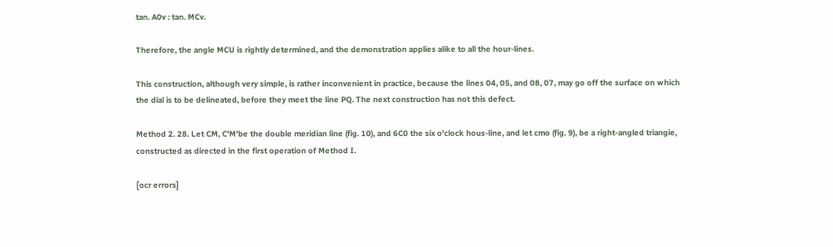tan. A0v : tan. MCv.

Therefore, the angle MCU is rightly determined, and the demonstration applies alike to all the hour-lines.

This construction, although very simple, is rather inconvenient in practice, because the lines 04, 05, and 08, 07, may go off the surface on which the dial is to be delineated, before they meet the line PQ. The next construction has not this defect.

Method 2. 28. Let CM, C'M'be the double meridian line (fig. 10), and 6C0 the six o'clock hous-line, and let cmo (fig. 9), be a right-angled triangie, constructed as directed in the first operation of Method I.

[ocr errors]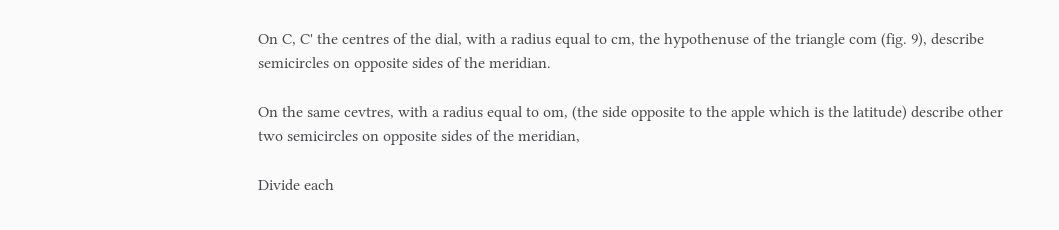On C, C' the centres of the dial, with a radius equal to cm, the hypothenuse of the triangle com (fig. 9), describe semicircles on opposite sides of the meridian.

On the same cevtres, with a radius equal to om, (the side opposite to the apple which is the latitude) describe other two semicircles on opposite sides of the meridian,

Divide each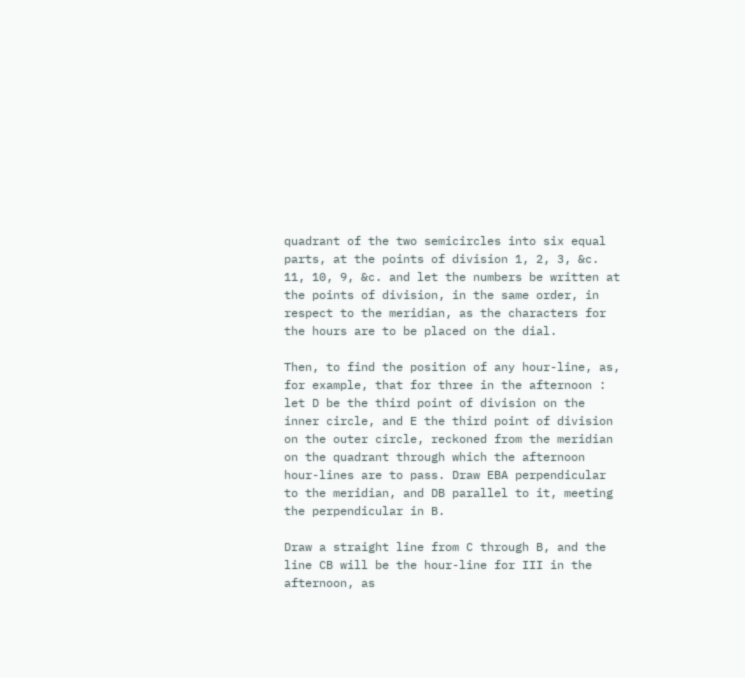quadrant of the two semicircles into six equal parts, at the points of division 1, 2, 3, &c. 11, 10, 9, &c. and let the numbers be written at the points of division, in the same order, in respect to the meridian, as the characters for the hours are to be placed on the dial.

Then, to find the position of any hour-line, as, for example, that for three in the afternoon : let D be the third point of division on the inner circle, and E the third point of division on the outer circle, reckoned from the meridian on the quadrant through which the afternoon hour-lines are to pass. Draw EBA perpendicular to the meridian, and DB parallel to it, meeting the perpendicular in B.

Draw a straight line from C through B, and the line CB will be the hour-line for III in the afternoon, as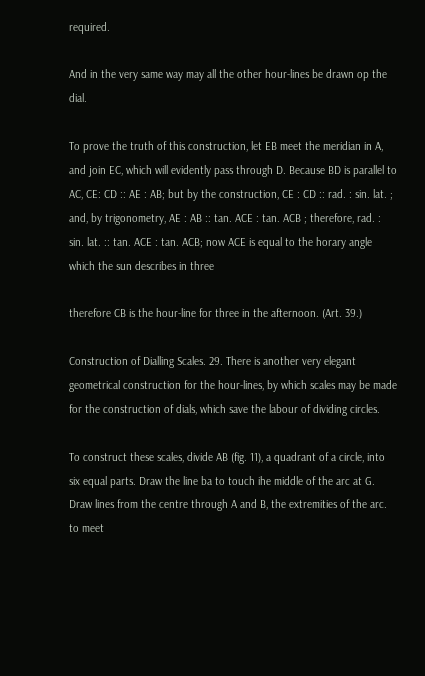required.

And in the very same way may all the other hour-lines be drawn op the dial.

To prove the truth of this construction, let EB meet the meridian in A, and join EC, which will evidently pass through D. Because BD is parallel to AC, CE: CD :: AE : AB; but by the construction, CE : CD :: rad. : sin. lat. ; and, by trigonometry, AE : AB :: tan. ACE : tan. ACB ; therefore, rad. : sin. lat. :: tan. ACE : tan. ACB; now ACE is equal to the horary angle which the sun describes in three

therefore CB is the hour-line for three in the afternoon. (Art. 39.)

Construction of Dialling Scales. 29. There is another very elegant geometrical construction for the hour-lines, by which scales may be made for the construction of dials, which save the labour of dividing circles.

To construct these scales, divide AB (fig. 11), a quadrant of a circle, into six equal parts. Draw the line ba to touch ihe middle of the arc at G. Draw lines from the centre through A and B, the extremities of the arc. to meet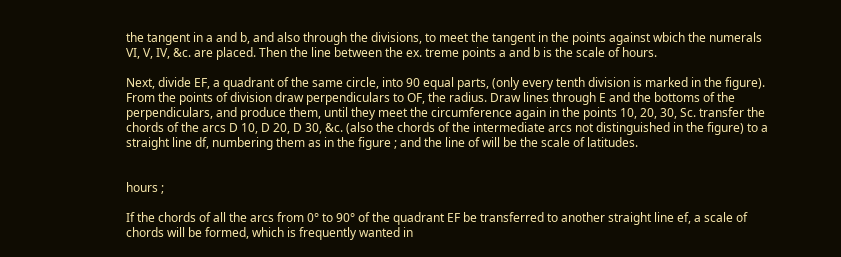the tangent in a and b, and also through the divisions, to meet the tangent in the points against wbich the numerals VI, V, IV, &c. are placed. Then the line between the ex. treme points a and b is the scale of hours.

Next, divide EF, a quadrant of the same circle, into 90 equal parts, (only every tenth division is marked in the figure). From the points of division draw perpendiculars to OF, the radius. Draw lines through E and the bottoms of the perpendiculars, and produce them, until they meet the circumference again in the points 10, 20, 30, Sc. transfer the chords of the arcs D 10, D 20, D 30, &c. (also the chords of the intermediate arcs not distinguished in the figure) to a straight line df, numbering them as in the figure ; and the line of will be the scale of latitudes.


hours ;

If the chords of all the arcs from 0° to 90° of the quadrant EF be transferred to another straight line ef, a scale of chords will be formed, which is frequently wanted in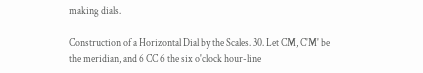making dials.

Construction of a Horizontal Dial by the Scales. 30. Let CM, C'M' be the meridian, and 6 CC 6 the six o'clock hour-line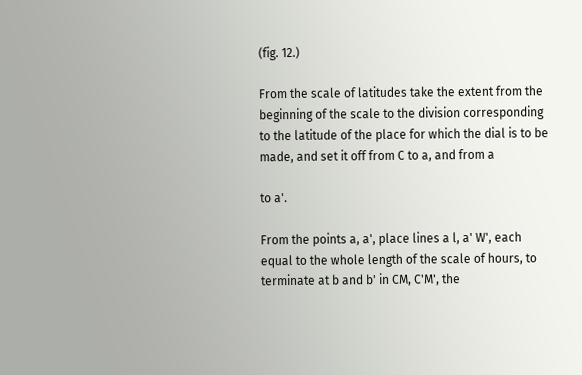(fig. 12.)

From the scale of latitudes take the extent from the beginning of the scale to the division corresponding to the latitude of the place for which the dial is to be made, and set it off from C to a, and from a

to a'.

From the points a, a', place lines a l, a' W', each equal to the whole length of the scale of hours, to terminate at b and b' in CM, C'M', the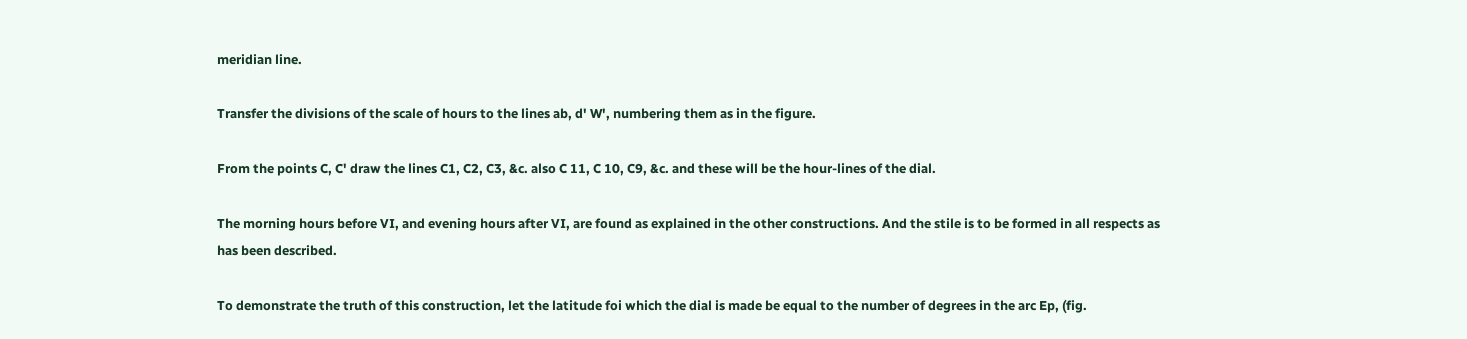meridian line.

Transfer the divisions of the scale of hours to the lines ab, d' W', numbering them as in the figure.

From the points C, C' draw the lines C1, C2, C3, &c. also C 11, C 10, C9, &c. and these will be the hour-lines of the dial.

The morning hours before VI, and evening hours after VI, are found as explained in the other constructions. And the stile is to be formed in all respects as has been described.

To demonstrate the truth of this construction, let the latitude foi which the dial is made be equal to the number of degrees in the arc Ep, (fig.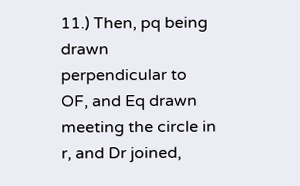11.) Then, pq being drawn perpendicular to OF, and Eq drawn meeting the circle in r, and Dr joined,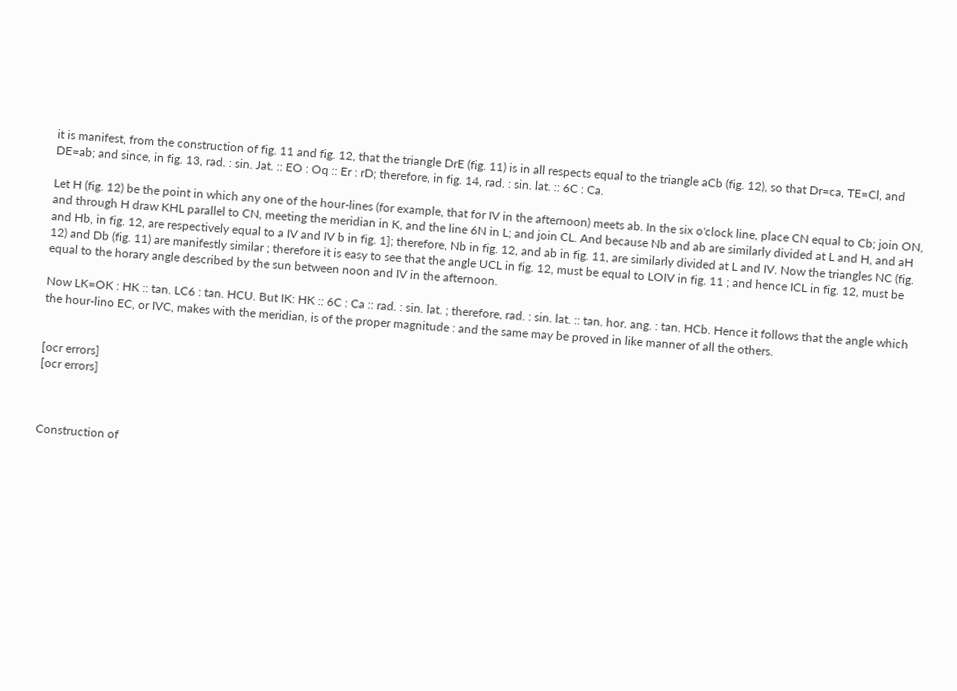it is manifest, from the construction of fig. 11 and fig. 12, that the triangle DrE (fig. 11) is in all respects equal to the triangle aCb (fig. 12), so that Dr=ca, TE=Cl, and DE=ab; and since, in fig. 13, rad. : sin. Jat. :: EO : Oq :: Er : rD; therefore, in fig. 14, rad. : sin. lat. :: 6C : Ca.

Let H (fig. 12) be the point in which any one of the hour-lines (for example, that for IV in the afternoon) meets ab. In the six o'clock line, place CN equal to Cb; join ON, and through H draw KHL parallel to CN, meeting the meridian in K, and the line 6N in L; and join CL. And because Nb and ab are similarly divided at L and H, and aH and Hb, in fig. 12, are respectively equal to a IV and IV b in fig. 1]; therefore, Nb in fig. 12, and ab in fig. 11, are similarly divided at L and IV. Now the triangles NC (fig. 12) and Db (fig. 11) are manifestly similar ; therefore it is easy to see that the angle UCL in fig. 12, must be equal to LOIV in fig. 11 ; and hence ICL in fig. 12, must be equal to the horary angle described by the sun between noon and IV in the afternoon.

Now LK=OK : HK :: tan. LC6 : tan. HCU. But IK: HK :: 6C : Ca :: rad. : sin. lat. ; therefore, rad. : sin. lat. :: tan. hor. ang. : tan. HCb. Hence it follows that the angle which the hour-lino EC, or IVC, makes with the meridian, is of the proper magnitude : and the same may be proved in like manner of all the others.


[ocr errors]
[ocr errors]



Construction of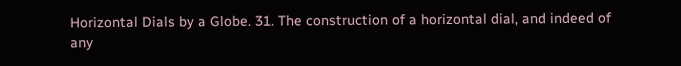Horizontal Dials by a Globe. 31. The construction of a horizontal dial, and indeed of any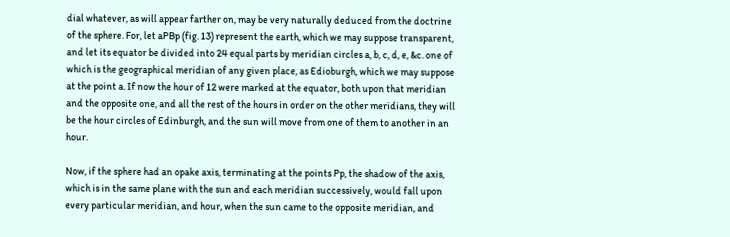dial whatever, as will appear farther on, may be very naturally deduced from the doctrine of the sphere. For, let aPBp (fig. 13) represent the earth, which we may suppose transparent, and let its equator be divided into 24 equal parts by meridian circles a, b, c, d, e, &c. one of which is the geographical meridian of any given place, as Edioburgh, which we may suppose at the point a. If now the hour of 12 were marked at the equator, both upon that meridian and the opposite one, and all the rest of the hours in order on the other meridians, they will be the hour circles of Edinburgh, and the sun will move from one of them to another in an hour.

Now, if the sphere had an opake axis, terminating at the points Pp, the shadow of the axis, which is in the same plane with the sun and each meridian successively, would fall upon every particular meridian, and hour, when the sun came to the opposite meridian, and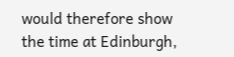would therefore show the time at Edinburgh,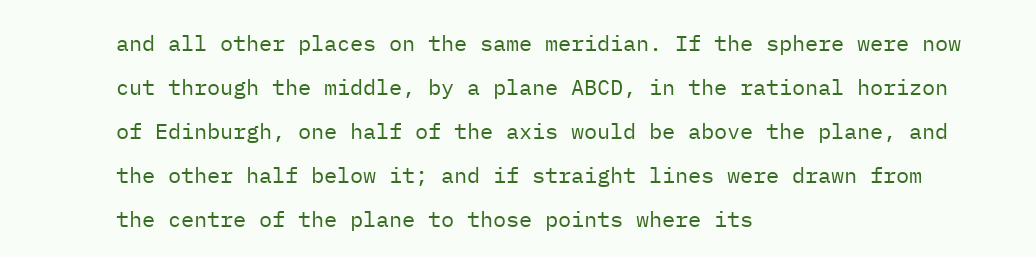and all other places on the same meridian. If the sphere were now cut through the middle, by a plane ABCD, in the rational horizon of Edinburgh, one half of the axis would be above the plane, and the other half below it; and if straight lines were drawn from the centre of the plane to those points where its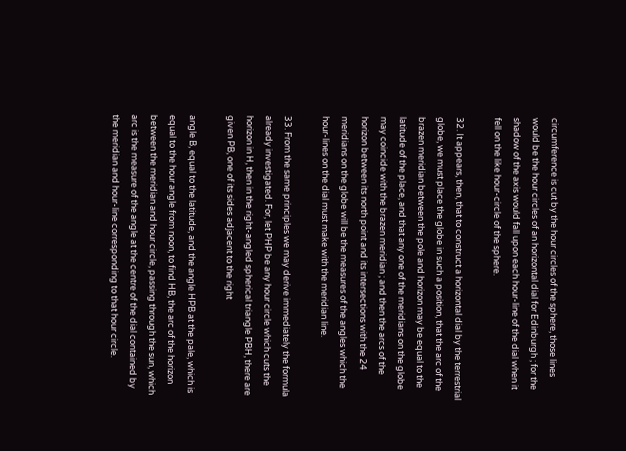circumference is cut by the hour circles of the sphere, those lines would be the hour circles of an horizontal dial for Edinburgh ; for the shadow of the axis would fall upon each hour-line of the dial when it fell on the like hour-circle of the sphere.

32. It appears, then, that to construct a horizontal dial by the terrestrial globe, we must place the globe in such a position, that the arc of the brazen meridian between the pole and horizon may be equal to the latitude of the place, and that any one of the meridians on the globe may coincide with the brazen meridian ; and then the arcs of the horizon between its north point and its intersections with the 24 meridians on the globe will be the measures of the angles which the hour-lines on the dial must make with the meridian line.

33. From the same principles we may derive immediately the formula already investigated. For, let PHP be any hour circle which cuts the horizon in H, then in the right-angled spherical triangle PBH, there are given PB, one of its sides adjacent to the right

angle B, equal to the latitude, and the angle HPB at the pale, which is equal to the hour angle from noon, to find HB, the arc of the horizon between the meridian and hour circle, passing through the sun, which arc is the measure of the angle at the centre of the dial contained by the meridian and hour-line corresponding to that hour circle.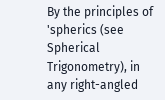By the principles of 'spherics (see Spherical Trigonometry), in any right-angled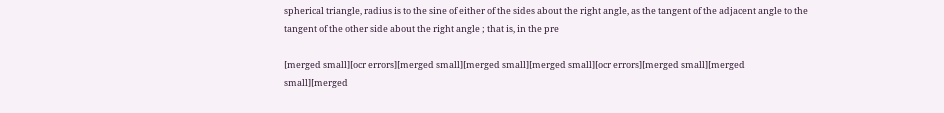spherical triangle, radius is to the sine of either of the sides about the right angle, as the tangent of the adjacent angle to the tangent of the other side about the right angle ; that is, in the pre

[merged small][ocr errors][merged small][merged small][merged small][ocr errors][merged small][merged small][merged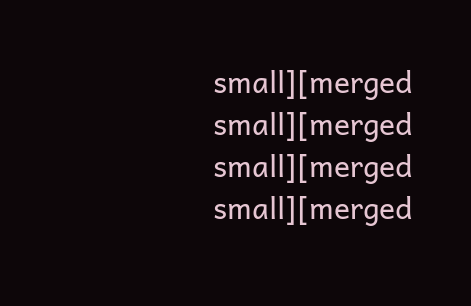small][merged small][merged small][merged small][merged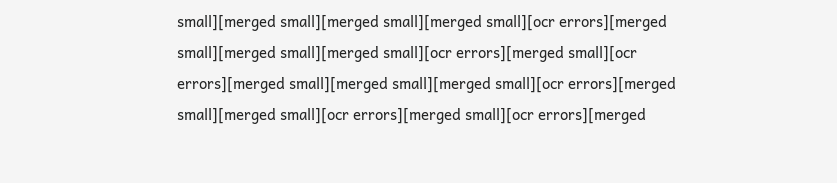small][merged small][merged small][merged small][ocr errors][merged small][merged small][merged small][ocr errors][merged small][ocr errors][merged small][merged small][merged small][ocr errors][merged small][merged small][ocr errors][merged small][ocr errors][merged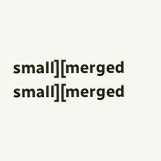small][merged small][merged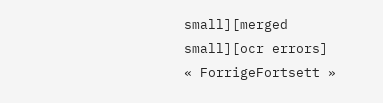small][merged small][ocr errors]
« ForrigeFortsett »